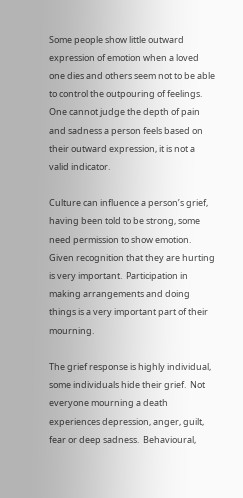Some people show little outward expression of emotion when a loved one dies and others seem not to be able to control the outpouring of feelings.  One cannot judge the depth of pain and sadness a person feels based on their outward expression, it is not a valid indicator.

Culture can influence a person’s grief, having been told to be strong, some need permission to show emotion.  Given recognition that they are hurting is very important.  Participation in making arrangements and doing things is a very important part of their mourning.

The grief response is highly individual, some individuals hide their grief.  Not everyone mourning a death experiences depression, anger, guilt, fear or deep sadness.  Behavioural,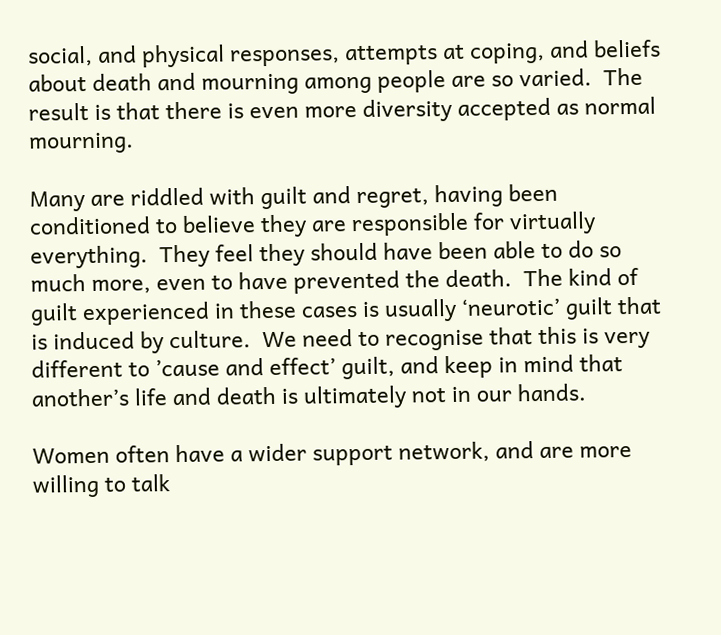social, and physical responses, attempts at coping, and beliefs about death and mourning among people are so varied.  The result is that there is even more diversity accepted as normal mourning.

Many are riddled with guilt and regret, having been conditioned to believe they are responsible for virtually everything.  They feel they should have been able to do so much more, even to have prevented the death.  The kind of guilt experienced in these cases is usually ‘neurotic’ guilt that is induced by culture.  We need to recognise that this is very different to ’cause and effect’ guilt, and keep in mind that another’s life and death is ultimately not in our hands.

Women often have a wider support network, and are more willing to talk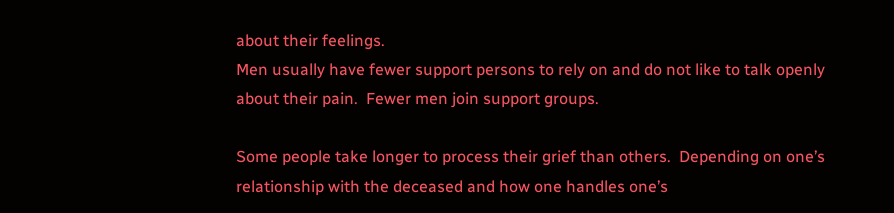about their feelings.
Men usually have fewer support persons to rely on and do not like to talk openly about their pain.  Fewer men join support groups.

Some people take longer to process their grief than others.  Depending on one’s relationship with the deceased and how one handles one’s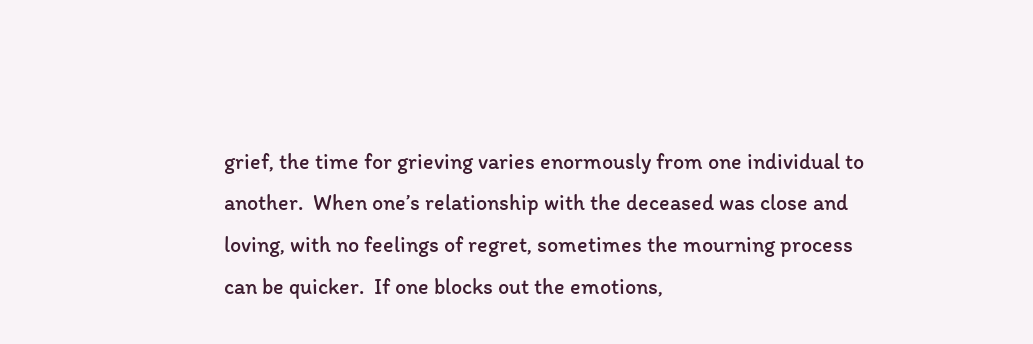grief, the time for grieving varies enormously from one individual to another.  When one’s relationship with the deceased was close and loving, with no feelings of regret, sometimes the mourning process can be quicker.  If one blocks out the emotions,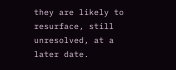they are likely to resurface, still unresolved, at a later date.